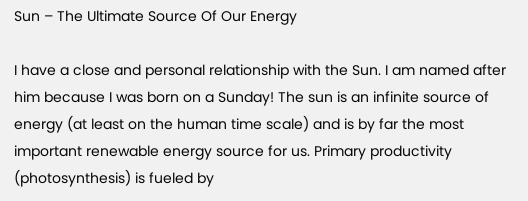Sun – The Ultimate Source Of Our Energy

I have a close and personal relationship with the Sun. I am named after him because I was born on a Sunday! The sun is an infinite source of energy (at least on the human time scale) and is by far the most important renewable energy source for us. Primary productivity (photosynthesis) is fueled by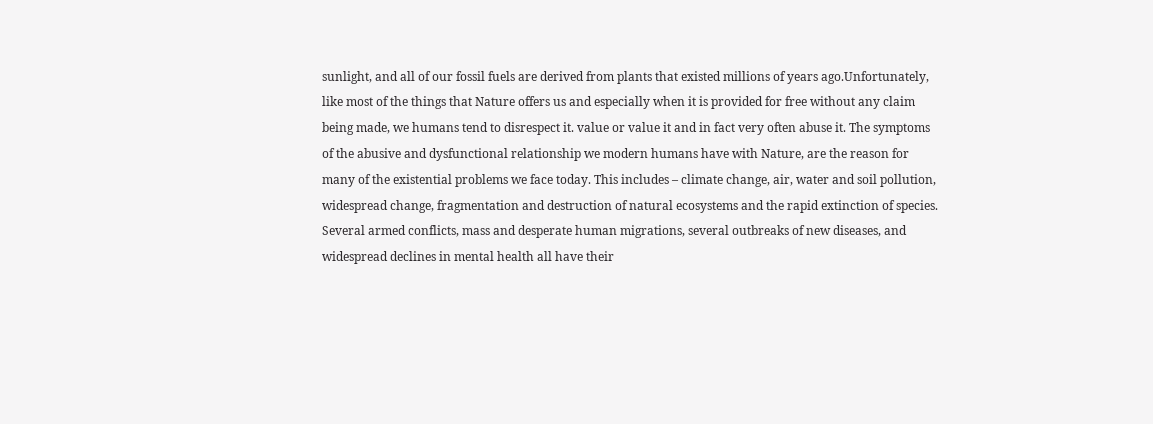sunlight, and all of our fossil fuels are derived from plants that existed millions of years ago.Unfortunately, like most of the things that Nature offers us and especially when it is provided for free without any claim being made, we humans tend to disrespect it. value or value it and in fact very often abuse it. The symptoms of the abusive and dysfunctional relationship we modern humans have with Nature, are the reason for many of the existential problems we face today. This includes – climate change, air, water and soil pollution, widespread change, fragmentation and destruction of natural ecosystems and the rapid extinction of species. Several armed conflicts, mass and desperate human migrations, several outbreaks of new diseases, and widespread declines in mental health all have their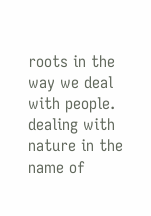roots in the way we deal with people. dealing with nature in the name of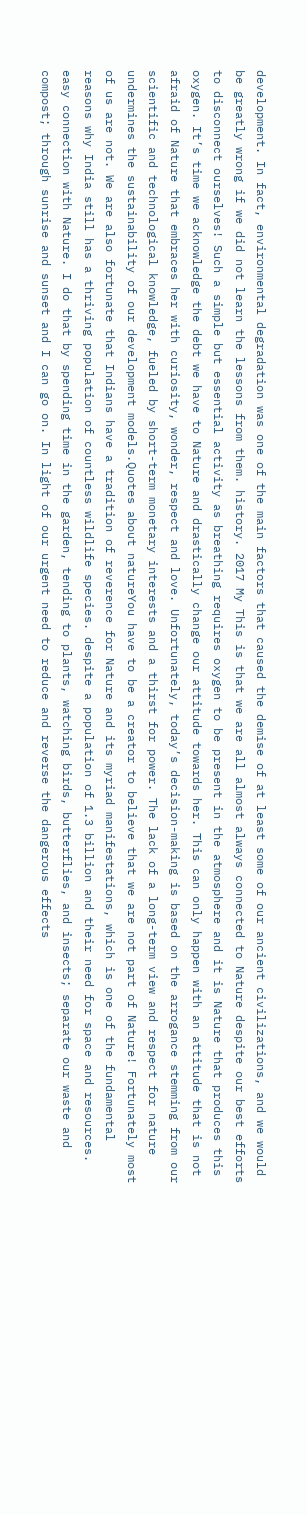development. In fact, environmental degradation was one of the main factors that caused the demise of at least some of our ancient civilizations, and we would be greatly wrong if we did not learn the lessons from them. history. 2017 My This is that we are all almost always connected to Nature despite our best efforts to disconnect ourselves! Such a simple but essential activity as breathing requires oxygen to be present in the atmosphere and it is Nature that produces this oxygen. It’s time we acknowledge the debt we have to Nature and drastically change our attitude towards her. This can only happen with an attitude that is not afraid of Nature that embraces her with curiosity, wonder, respect and love. Unfortunately, today’s decision-making is based on the arrogance stemming from our scientific and technological knowledge, fueled by short-term monetary interests and a thirst for power. The lack of a long-term view and respect for nature undermines the sustainability of our development models.Quotes about natureYou have to be a creator to believe that we are not part of Nature! Fortunately most of us are not. We are also fortunate that Indians have a tradition of reverence for Nature and its myriad manifestations, which is one of the fundamental reasons why India still has a thriving population of countless wildlife species. despite a population of 1.3 billion and their need for space and resources. easy connection with Nature. I do that by spending time in the garden, tending to plants, watching birds, butterflies, and insects; separate our waste and compost; through sunrise and sunset and I can go on. In light of our urgent need to reduce and reverse the dangerous effects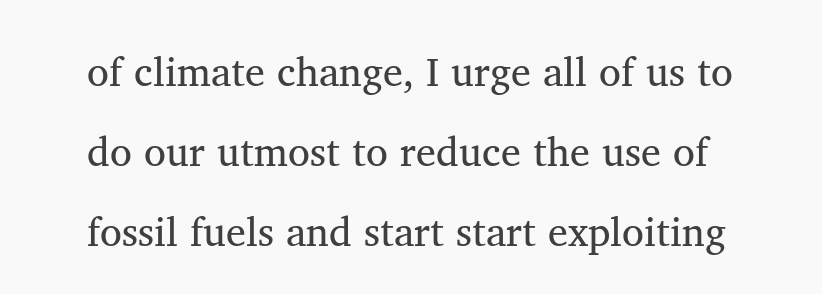of climate change, I urge all of us to do our utmost to reduce the use of fossil fuels and start start exploiting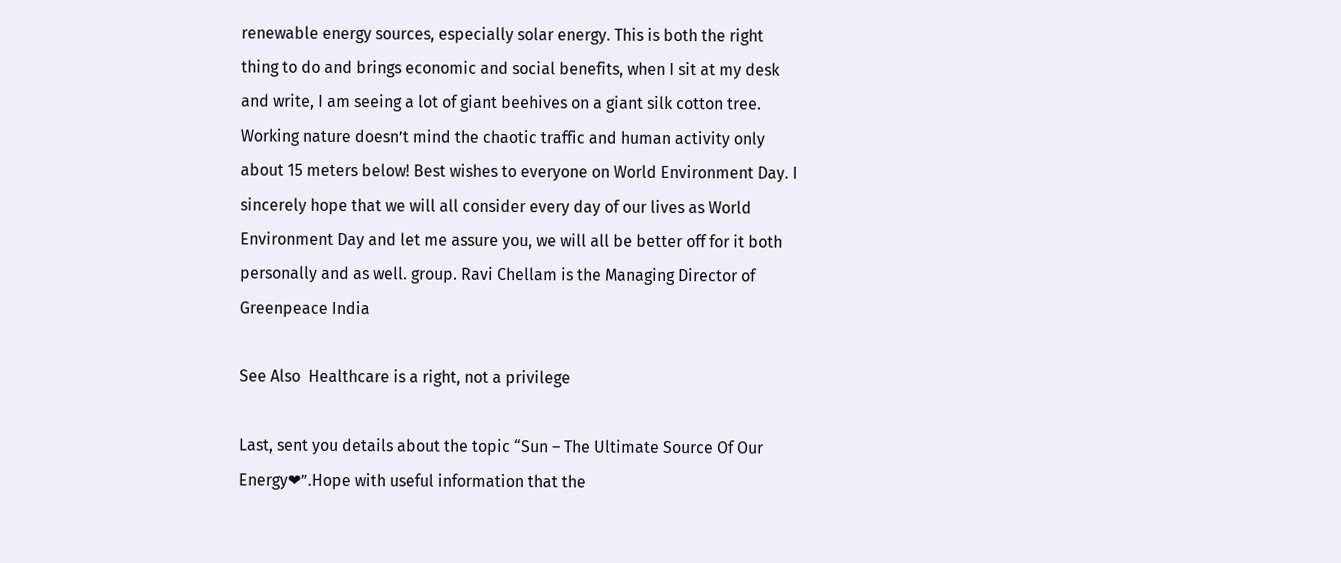renewable energy sources, especially solar energy. This is both the right thing to do and brings economic and social benefits, when I sit at my desk and write, I am seeing a lot of giant beehives on a giant silk cotton tree. Working nature doesn’t mind the chaotic traffic and human activity only about 15 meters below! Best wishes to everyone on World Environment Day. I sincerely hope that we will all consider every day of our lives as World Environment Day and let me assure you, we will all be better off for it both personally and as well. group. Ravi Chellam is the Managing Director of Greenpeace India

See Also  Healthcare is a right, not a privilege

Last, sent you details about the topic “Sun – The Ultimate Source Of Our Energy❤”.Hope with useful information that the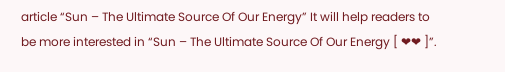article “Sun – The Ultimate Source Of Our Energy” It will help readers to be more interested in “Sun – The Ultimate Source Of Our Energy [ ❤❤ ]”.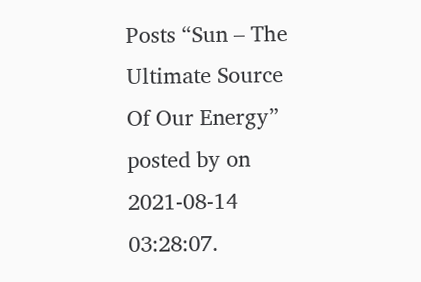Posts “Sun – The Ultimate Source Of Our Energy” posted by on 2021-08-14 03:28:07.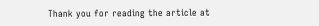Thank you for reading the article at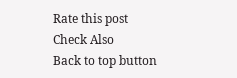Rate this post
Check Also
Back to top button